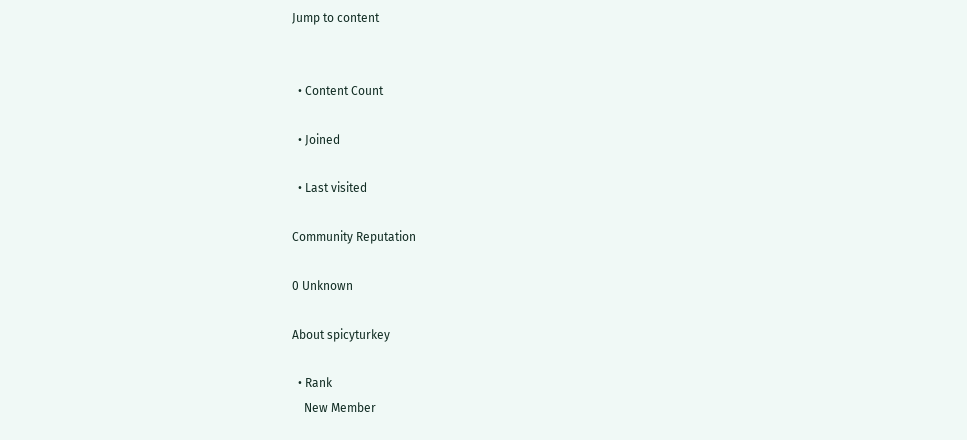Jump to content


  • Content Count

  • Joined

  • Last visited

Community Reputation

0 Unknown

About spicyturkey

  • Rank
    New Member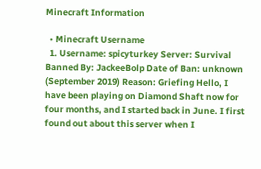Minecraft Information

  • Minecraft Username
  1. Username: spicyturkey Server: Survival Banned By: JackeeBolp Date of Ban: unknown (September 2019) Reason: Griefing Hello, I have been playing on Diamond Shaft now for four months, and I started back in June. I first found out about this server when I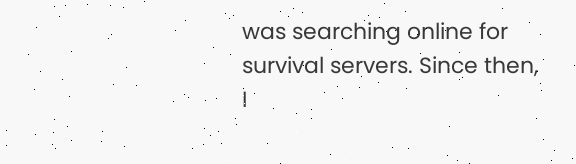was searching online for survival servers. Since then, I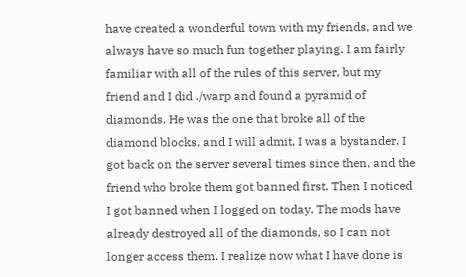have created a wonderful town with my friends, and we always have so much fun together playing. I am fairly familiar with all of the rules of this server, but my friend and I did ./warp and found a pyramid of diamonds. He was the one that broke all of the diamond blocks, and I will admit, I was a bystander. I got back on the server several times since then, and the friend who broke them got banned first. Then I noticed I got banned when I logged on today. The mods have already destroyed all of the diamonds, so I can not longer access them. I realize now what I have done is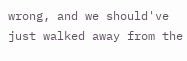wrong, and we should've just walked away from the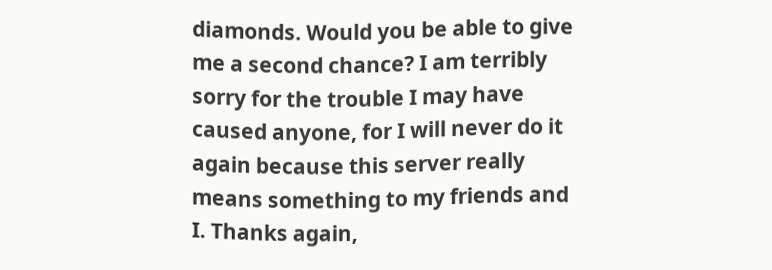diamonds. Would you be able to give me a second chance? I am terribly sorry for the trouble I may have caused anyone, for I will never do it again because this server really means something to my friends and I. Thanks again,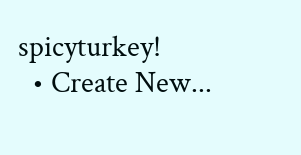spicyturkey!
  • Create New...